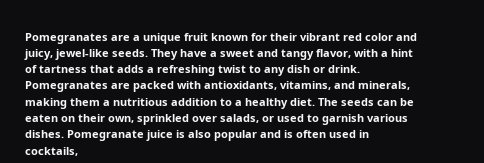Pomegranates are a unique fruit known for their vibrant red color and juicy, jewel-like seeds. They have a sweet and tangy flavor, with a hint of tartness that adds a refreshing twist to any dish or drink. Pomegranates are packed with antioxidants, vitamins, and minerals, making them a nutritious addition to a healthy diet. The seeds can be eaten on their own, sprinkled over salads, or used to garnish various dishes. Pomegranate juice is also popular and is often used in cocktails,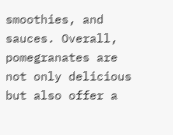smoothies, and sauces. Overall, pomegranates are not only delicious but also offer a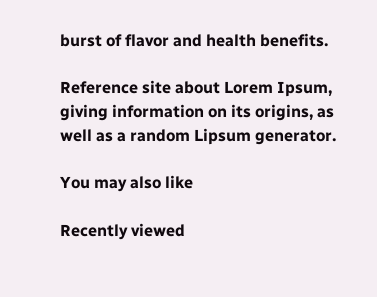burst of flavor and health benefits.

Reference site about Lorem Ipsum, giving information on its origins, as well as a random Lipsum generator.

You may also like

Recently viewed